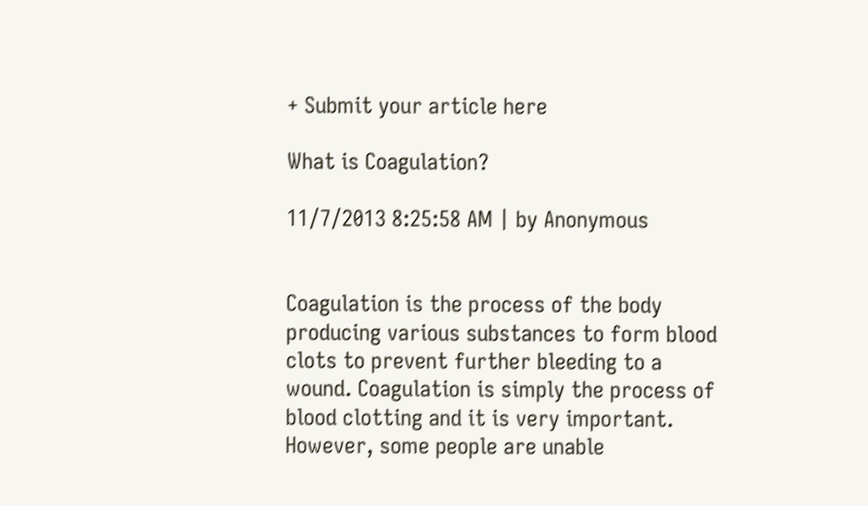+ Submit your article here

What is Coagulation?

11/7/2013 8:25:58 AM | by Anonymous


Coagulation is the process of the body producing various substances to form blood clots to prevent further bleeding to a wound. Coagulation is simply the process of blood clotting and it is very important. However, some people are unable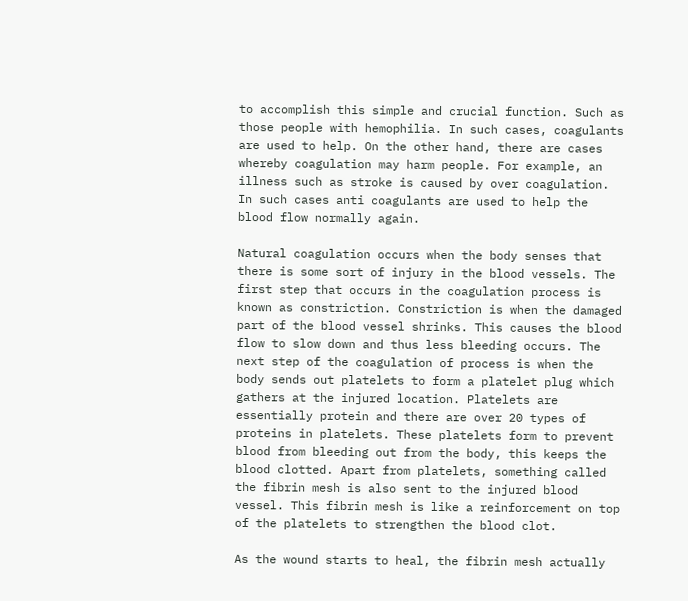to accomplish this simple and crucial function. Such as those people with hemophilia. In such cases, coagulants are used to help. On the other hand, there are cases whereby coagulation may harm people. For example, an illness such as stroke is caused by over coagulation. In such cases anti coagulants are used to help the blood flow normally again.

Natural coagulation occurs when the body senses that there is some sort of injury in the blood vessels. The first step that occurs in the coagulation process is known as constriction. Constriction is when the damaged part of the blood vessel shrinks. This causes the blood flow to slow down and thus less bleeding occurs. The next step of the coagulation of process is when the body sends out platelets to form a platelet plug which gathers at the injured location. Platelets are essentially protein and there are over 20 types of proteins in platelets. These platelets form to prevent blood from bleeding out from the body, this keeps the blood clotted. Apart from platelets, something called the fibrin mesh is also sent to the injured blood vessel. This fibrin mesh is like a reinforcement on top of the platelets to strengthen the blood clot.

As the wound starts to heal, the fibrin mesh actually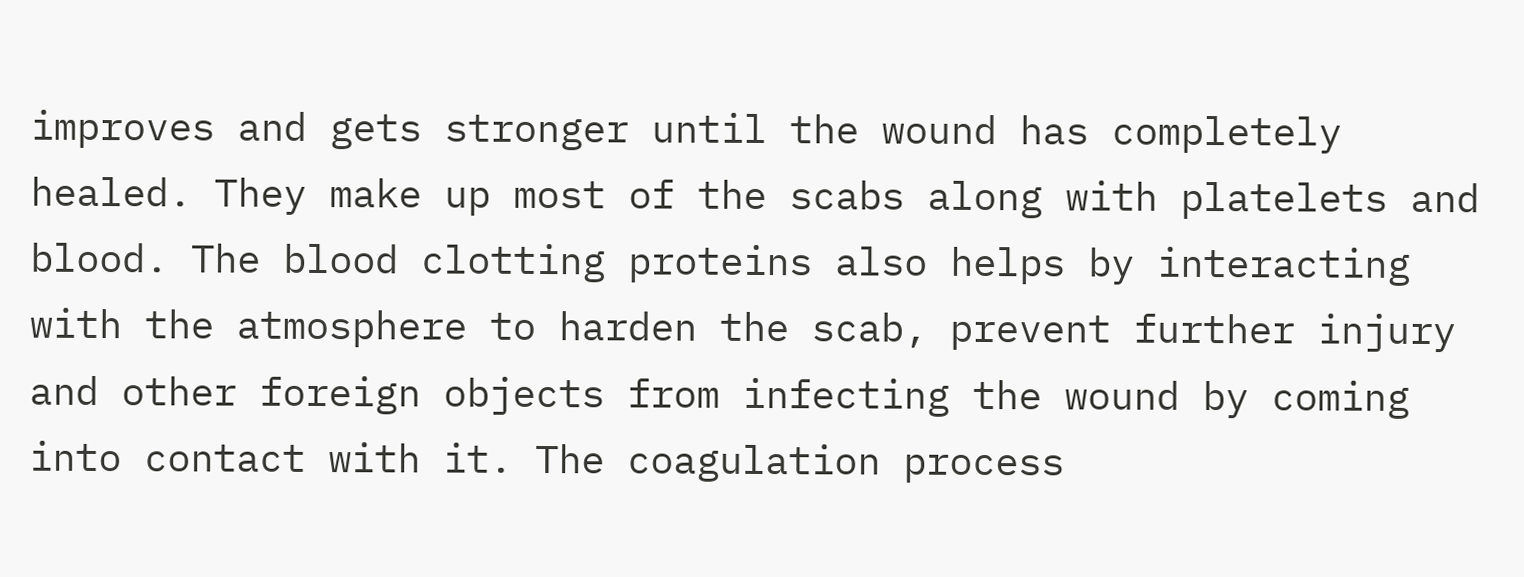improves and gets stronger until the wound has completely healed. They make up most of the scabs along with platelets and blood. The blood clotting proteins also helps by interacting with the atmosphere to harden the scab, prevent further injury and other foreign objects from infecting the wound by coming into contact with it. The coagulation process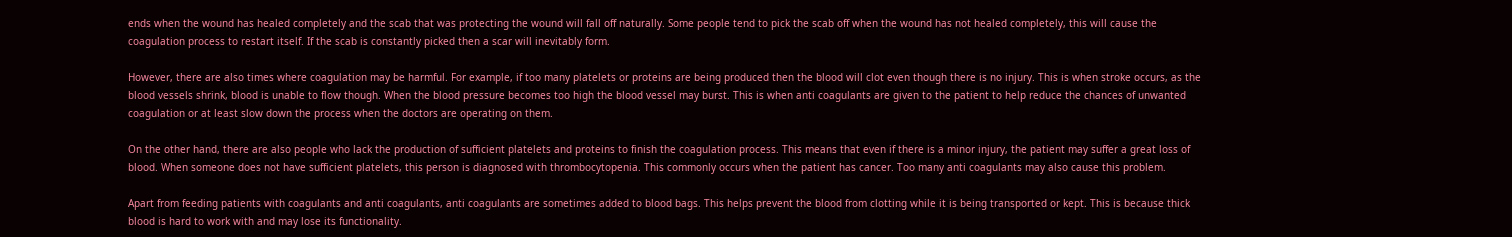ends when the wound has healed completely and the scab that was protecting the wound will fall off naturally. Some people tend to pick the scab off when the wound has not healed completely, this will cause the coagulation process to restart itself. If the scab is constantly picked then a scar will inevitably form.

However, there are also times where coagulation may be harmful. For example, if too many platelets or proteins are being produced then the blood will clot even though there is no injury. This is when stroke occurs, as the blood vessels shrink, blood is unable to flow though. When the blood pressure becomes too high the blood vessel may burst. This is when anti coagulants are given to the patient to help reduce the chances of unwanted coagulation or at least slow down the process when the doctors are operating on them.

On the other hand, there are also people who lack the production of sufficient platelets and proteins to finish the coagulation process. This means that even if there is a minor injury, the patient may suffer a great loss of blood. When someone does not have sufficient platelets, this person is diagnosed with thrombocytopenia. This commonly occurs when the patient has cancer. Too many anti coagulants may also cause this problem.

Apart from feeding patients with coagulants and anti coagulants, anti coagulants are sometimes added to blood bags. This helps prevent the blood from clotting while it is being transported or kept. This is because thick blood is hard to work with and may lose its functionality.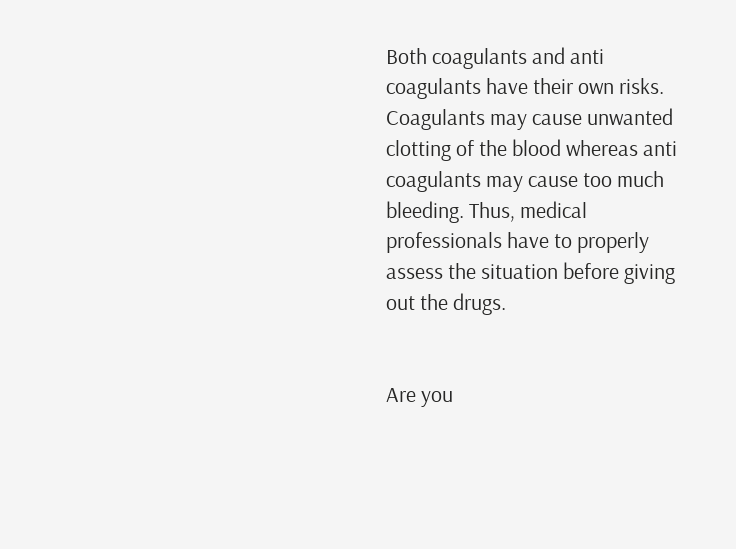Both coagulants and anti coagulants have their own risks. Coagulants may cause unwanted clotting of the blood whereas anti coagulants may cause too much bleeding. Thus, medical professionals have to properly assess the situation before giving out the drugs.


Are you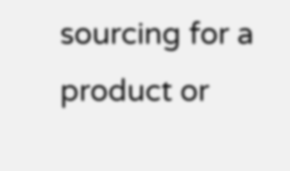sourcing for a product or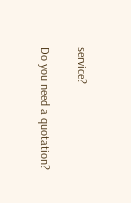service?

Do you need a quotation?